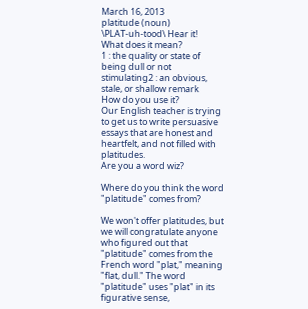March 16, 2013
platitude (noun)
\PLAT-uh-tood\ Hear it!
What does it mean?
1 : the quality or state of being dull or not stimulating2 : an obvious, stale, or shallow remark
How do you use it?
Our English teacher is trying to get us to write persuasive essays that are honest and heartfelt, and not filled with platitudes.
Are you a word wiz?

Where do you think the word "platitude" comes from?

We won't offer platitudes, but we will congratulate anyone who figured out that "platitude" comes from the French word "plat," meaning "flat, dull." The word "platitude" uses "plat" in its figurative sense,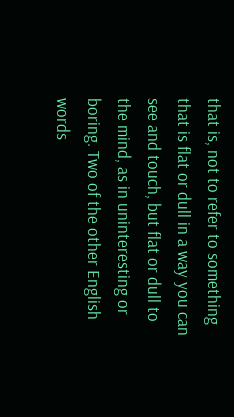that is, not to refer to something that is flat or dull in a way you can see and touch, but flat or dull to the mind, as in uninteresting or boring. Two of the other English words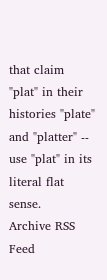that claim "plat" in their histories "plate" and "platter" -- use "plat" in its literal flat sense.
Archive RSS Feed